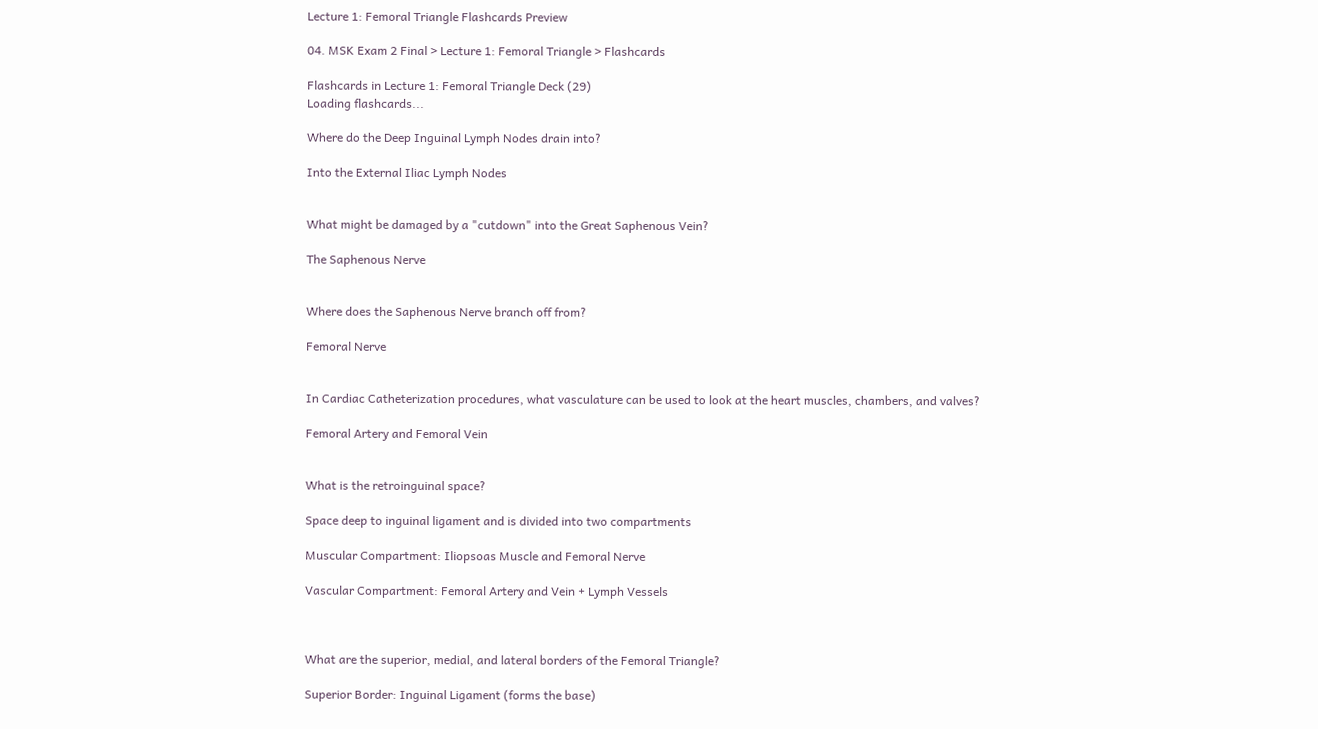Lecture 1: Femoral Triangle Flashcards Preview

04. MSK Exam 2 Final > Lecture 1: Femoral Triangle > Flashcards

Flashcards in Lecture 1: Femoral Triangle Deck (29)
Loading flashcards...

Where do the Deep Inguinal Lymph Nodes drain into?

Into the External Iliac Lymph Nodes


What might be damaged by a "cutdown" into the Great Saphenous Vein?

The Saphenous Nerve


Where does the Saphenous Nerve branch off from?

Femoral Nerve


In Cardiac Catheterization procedures, what vasculature can be used to look at the heart muscles, chambers, and valves?

Femoral Artery and Femoral Vein


What is the retroinguinal space?

Space deep to inguinal ligament and is divided into two compartments

Muscular Compartment: Iliopsoas Muscle and Femoral Nerve

Vascular Compartment: Femoral Artery and Vein + Lymph Vessels



What are the superior, medial, and lateral borders of the Femoral Triangle?

Superior Border: Inguinal Ligament (forms the base)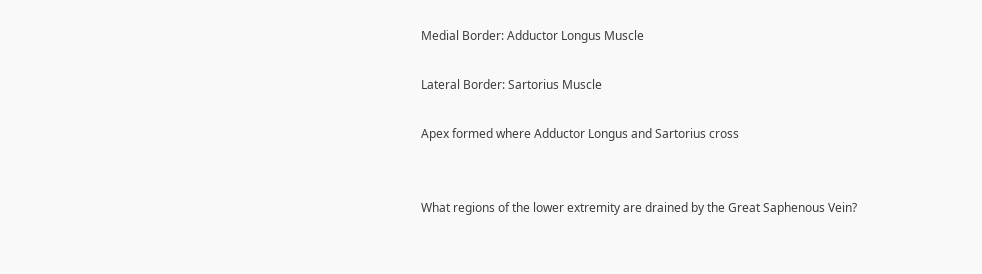Medial Border: Adductor Longus Muscle

Lateral Border: Sartorius Muscle

Apex formed where Adductor Longus and Sartorius cross


What regions of the lower extremity are drained by the Great Saphenous Vein?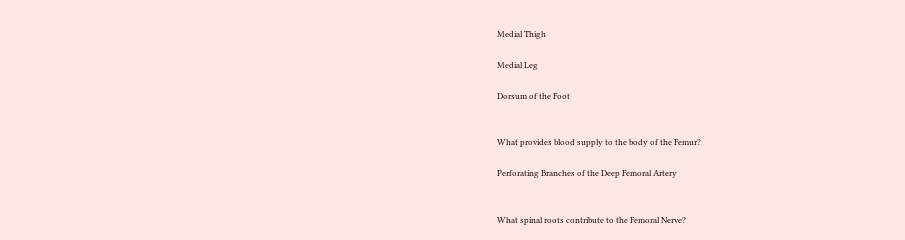Medial Thigh

Medial Leg

Dorsum of the Foot


What provides blood supply to the body of the Femur?

Perforating Branches of the Deep Femoral Artery


What spinal roots contribute to the Femoral Nerve?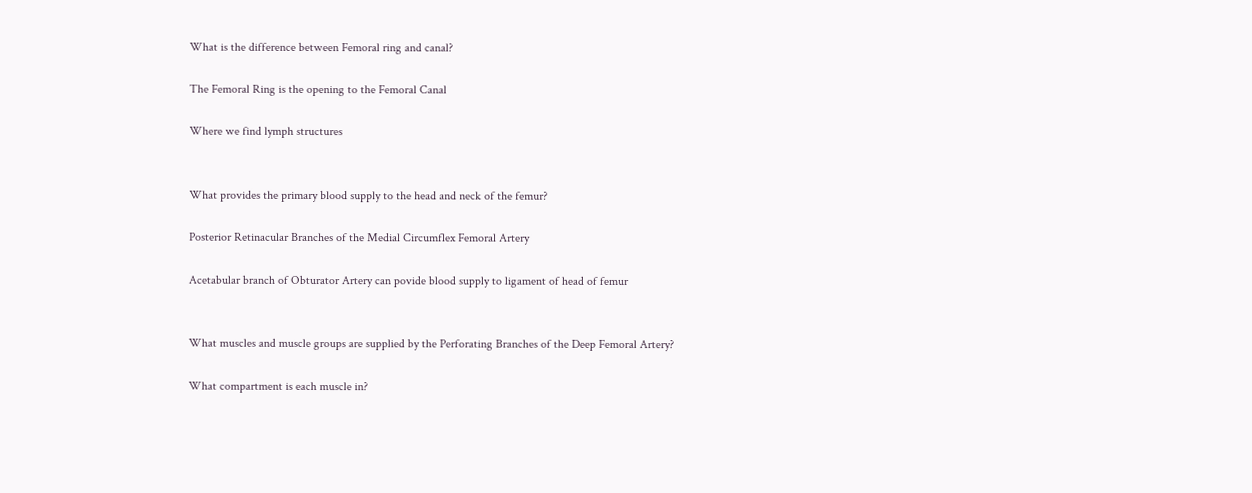What is the difference between Femoral ring and canal?

The Femoral Ring is the opening to the Femoral Canal

Where we find lymph structures


What provides the primary blood supply to the head and neck of the femur?

Posterior Retinacular Branches of the Medial Circumflex Femoral Artery

Acetabular branch of Obturator Artery can povide blood supply to ligament of head of femur


What muscles and muscle groups are supplied by the Perforating Branches of the Deep Femoral Artery?

What compartment is each muscle in?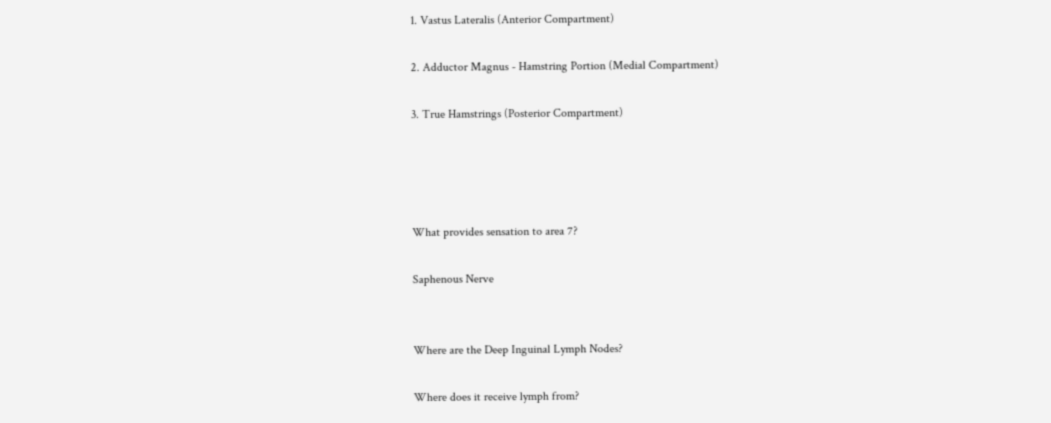1. Vastus Lateralis (Anterior Compartment)

2. Adductor Magnus - Hamstring Portion (Medial Compartment)

3. True Hamstrings (Posterior Compartment)




What provides sensation to area 7?

Saphenous Nerve


Where are the Deep Inguinal Lymph Nodes?

Where does it receive lymph from?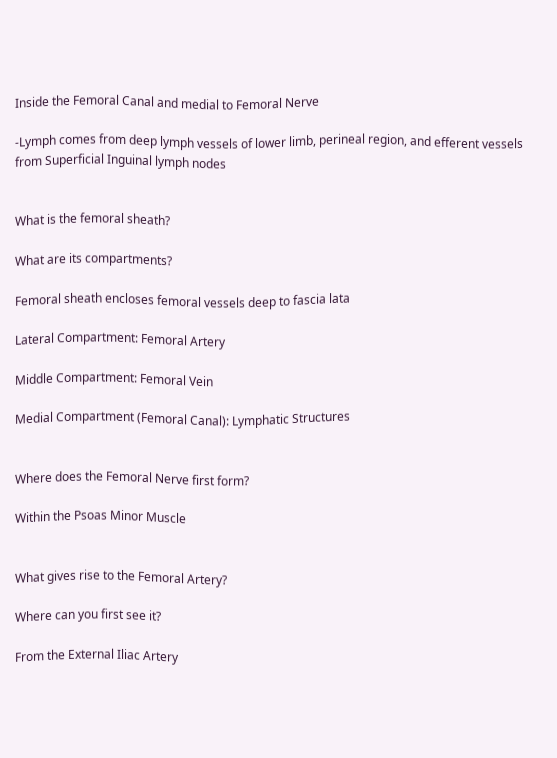Inside the Femoral Canal and medial to Femoral Nerve

-Lymph comes from deep lymph vessels of lower limb, perineal region, and efferent vessels from Superficial Inguinal lymph nodes


What is the femoral sheath?

What are its compartments?

Femoral sheath encloses femoral vessels deep to fascia lata

Lateral Compartment: Femoral Artery

Middle Compartment: Femoral Vein

Medial Compartment (Femoral Canal): Lymphatic Structures


Where does the Femoral Nerve first form?

Within the Psoas Minor Muscle


What gives rise to the Femoral Artery?

Where can you first see it?

From the External Iliac Artery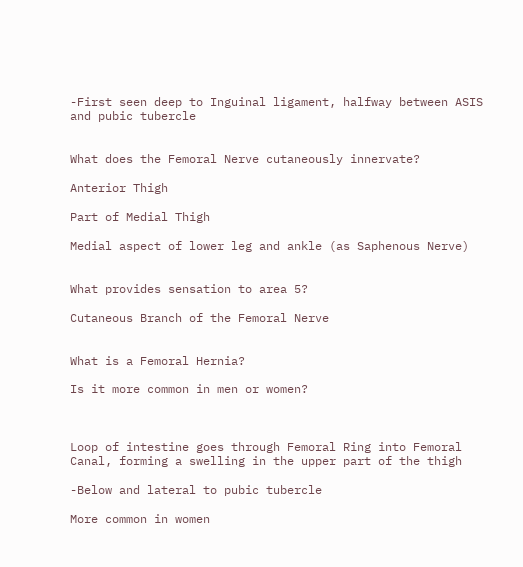-First seen deep to Inguinal ligament, halfway between ASIS and pubic tubercle


What does the Femoral Nerve cutaneously innervate?

Anterior Thigh

Part of Medial Thigh

Medial aspect of lower leg and ankle (as Saphenous Nerve)


What provides sensation to area 5?

Cutaneous Branch of the Femoral Nerve


What is a Femoral Hernia?

Is it more common in men or women?



Loop of intestine goes through Femoral Ring into Femoral Canal, forming a swelling in the upper part of the thigh

-Below and lateral to pubic tubercle

More common in women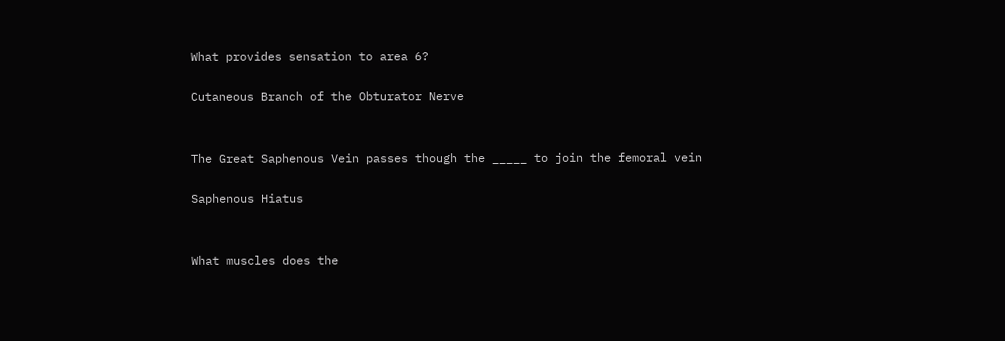What provides sensation to area 6?

Cutaneous Branch of the Obturator Nerve


The Great Saphenous Vein passes though the _____ to join the femoral vein

Saphenous Hiatus


What muscles does the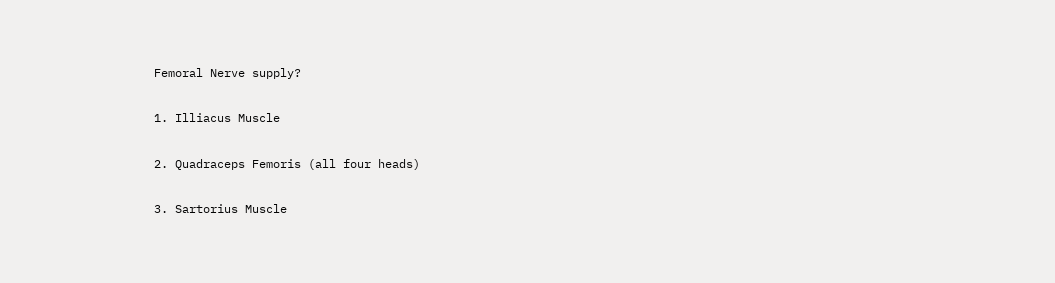Femoral Nerve supply?

1. Illiacus Muscle

2. Quadraceps Femoris (all four heads)

3. Sartorius Muscle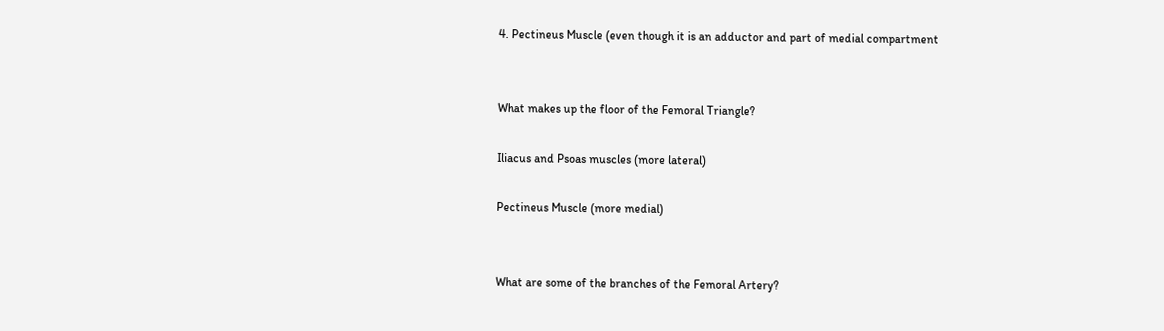4. Pectineus Muscle (even though it is an adductor and part of medial compartment


What makes up the floor of the Femoral Triangle?

Iliacus and Psoas muscles (more lateral)

Pectineus Muscle (more medial)


What are some of the branches of the Femoral Artery?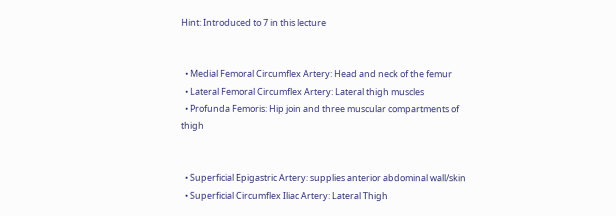Hint: Introduced to 7 in this lecture


  • Medial Femoral Circumflex Artery: Head and neck of the femur
  • Lateral Femoral Circumflex Artery: Lateral thigh muscles
  • Profunda Femoris: Hip join and three muscular compartments of thigh


  • Superficial Epigastric Artery: supplies anterior abdominal wall/skin
  • Superficial Circumflex Iliac Artery: Lateral Thigh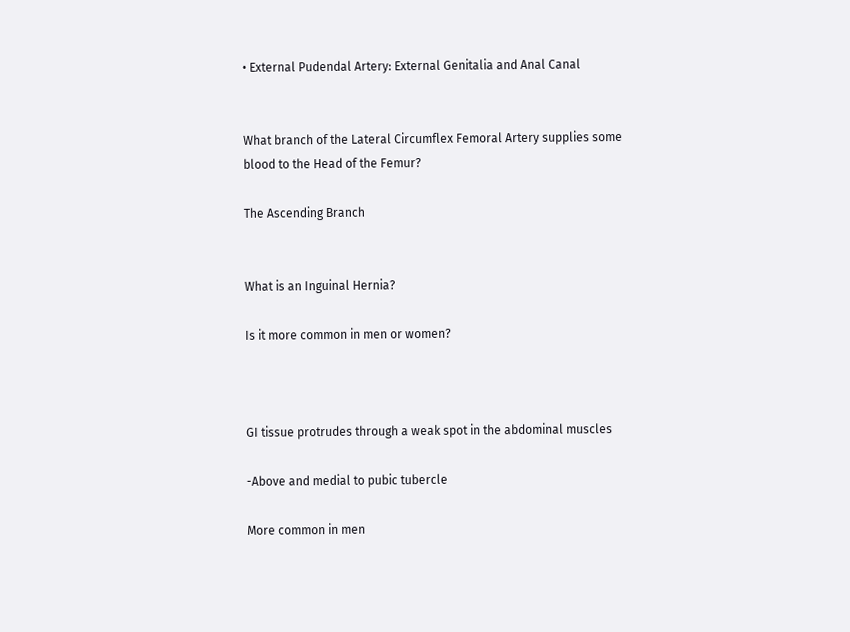• External Pudendal Artery: External Genitalia and Anal Canal


What branch of the Lateral Circumflex Femoral Artery supplies some blood to the Head of the Femur?

The Ascending Branch


What is an Inguinal Hernia?

Is it more common in men or women?



GI tissue protrudes through a weak spot in the abdominal muscles

-Above and medial to pubic tubercle

More common in men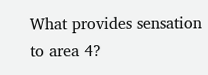What provides sensation to area 4?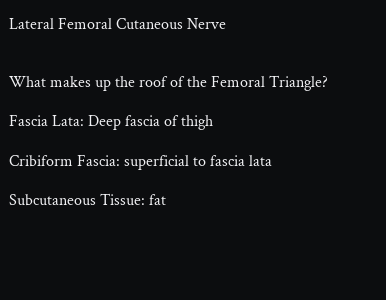Lateral Femoral Cutaneous Nerve


What makes up the roof of the Femoral Triangle?

Fascia Lata: Deep fascia of thigh

Cribiform Fascia: superficial to fascia lata

Subcutaneous Tissue: fat